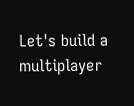Let's build a multiplayer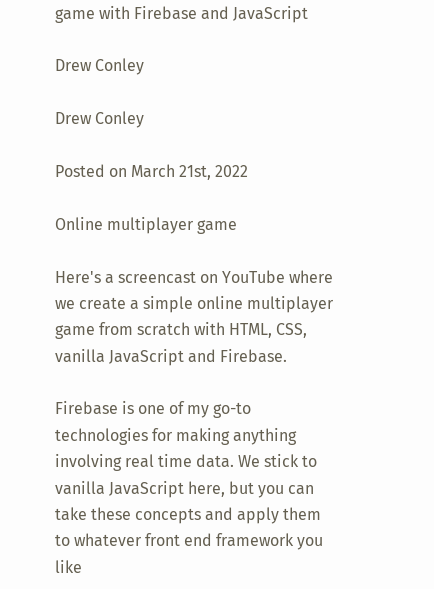game with Firebase and JavaScript

Drew Conley

Drew Conley

Posted on March 21st, 2022

Online multiplayer game

Here's a screencast on YouTube where we create a simple online multiplayer game from scratch with HTML, CSS, vanilla JavaScript and Firebase.

Firebase is one of my go-to technologies for making anything involving real time data. We stick to vanilla JavaScript here, but you can take these concepts and apply them to whatever front end framework you like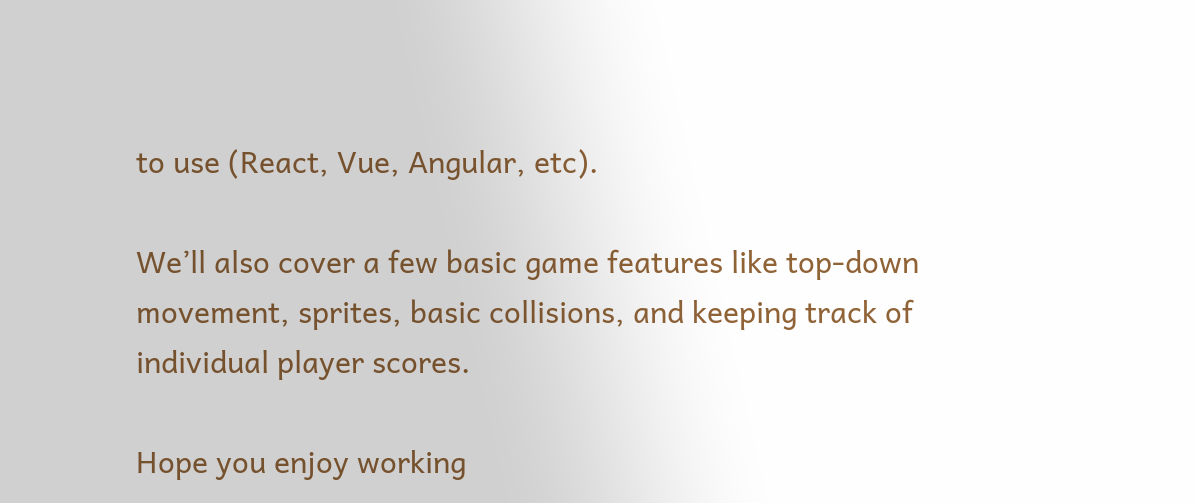to use (React, Vue, Angular, etc).

We’ll also cover a few basic game features like top-down movement, sprites, basic collisions, and keeping track of individual player scores.

Hope you enjoy working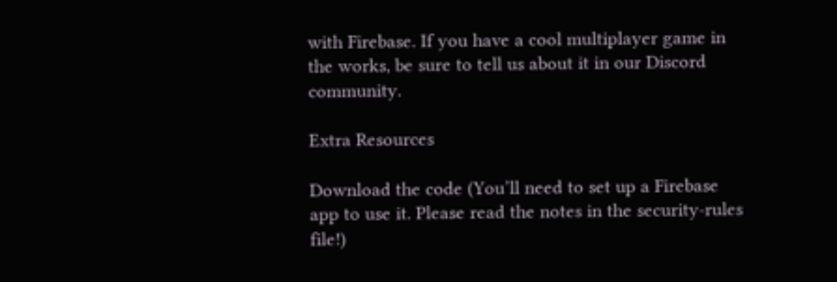with Firebase. If you have a cool multiplayer game in the works, be sure to tell us about it in our Discord community.

Extra Resources

Download the code (You’ll need to set up a Firebase app to use it. Please read the notes in the security-rules file!)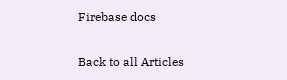Firebase docs

Back to all Articles